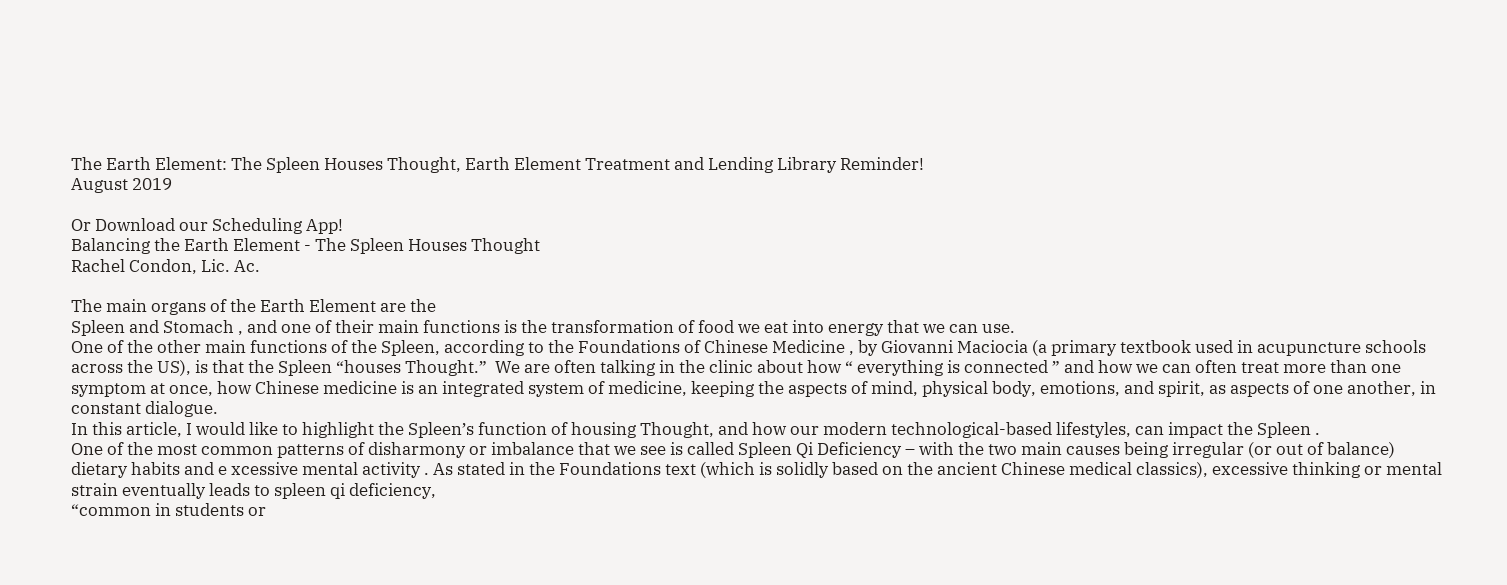The Earth Element: The Spleen Houses Thought, Earth Element Treatment and Lending Library Reminder!
August 2019

Or Download our Scheduling App!
Balancing the Earth Element - The Spleen Houses Thought
Rachel Condon, Lic. Ac.

The main organs of the Earth Element are the
Spleen and Stomach , and one of their main functions is the transformation of food we eat into energy that we can use.
One of the other main functions of the Spleen, according to the Foundations of Chinese Medicine , by Giovanni Maciocia (a primary textbook used in acupuncture schools across the US), is that the Spleen “houses Thought.”  We are often talking in the clinic about how “ everything is connected ” and how we can often treat more than one symptom at once, how Chinese medicine is an integrated system of medicine, keeping the aspects of mind, physical body, emotions, and spirit, as aspects of one another, in constant dialogue.
In this article, I would like to highlight the Spleen’s function of housing Thought, and how our modern technological-based lifestyles, can impact the Spleen .
One of the most common patterns of disharmony or imbalance that we see is called Spleen Qi Deficiency – with the two main causes being irregular (or out of balance) dietary habits and e xcessive mental activity . As stated in the Foundations text (which is solidly based on the ancient Chinese medical classics), excessive thinking or mental strain eventually leads to spleen qi deficiency,
“common in students or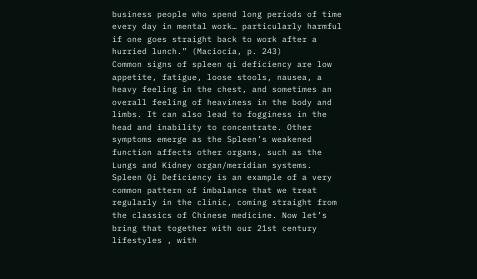business people who spend long periods of time every day in mental work… particularly harmful if one goes straight back to work after a hurried lunch.” (Maciocia, p. 243)
Common signs of spleen qi deficiency are low appetite, fatigue, loose stools, nausea, a heavy feeling in the chest, and sometimes an overall feeling of heaviness in the body and limbs. It can also lead to fogginess in the head and inability to concentrate. Other symptoms emerge as the Spleen’s weakened function affects other organs, such as the Lungs and Kidney organ/meridian systems.
Spleen Qi Deficiency is an example of a very common pattern of imbalance that we treat regularly in the clinic, coming straight from the classics of Chinese medicine. Now let’s bring that together with our 21st century lifestyles , with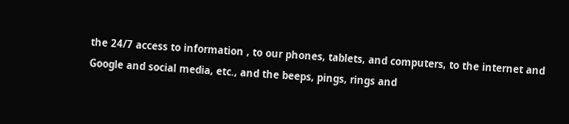the 24/7 access to information , to our phones, tablets, and computers, to the internet and Google and social media, etc., and the beeps, pings, rings and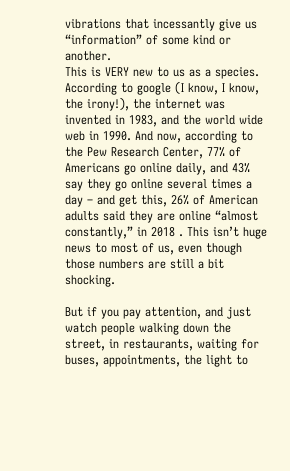vibrations that incessantly give us “information” of some kind or another.
This is VERY new to us as a species. According to google (I know, I know, the irony!), the internet was invented in 1983, and the world wide web in 1990. And now, according to the Pew Research Center, 77% of Americans go online daily, and 43% say they go online several times a day – and get this, 26% of American adults said they are online “almost constantly,” in 2018 . This isn’t huge news to most of us, even though those numbers are still a bit shocking.

But if you pay attention, and just watch people walking down the street, in restaurants, waiting for buses, appointments, the light to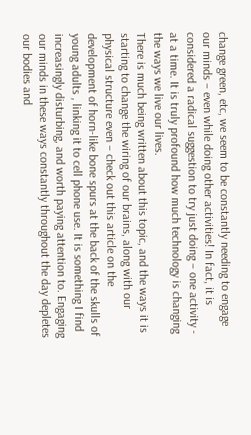change green, etc, we seem to be constantly needing to engage our minds – even while doing other activities! In fact, it is considered a radical suggestion to try just doing – one activity - at a time. It is truly profound how much technology is changing the ways we live our lives.
There is much being written about this topic, and the ways it is starting to change the wiring of our brains, along with our physical structure even – check out this article on the development of horn-like bone spurs at the back of the skulls of young adults , linking it to cell phone use. It is something I find increasingly disturbing, and worth paying attention to. Engaging our minds in these ways constantly throughout the day depletes our bodies and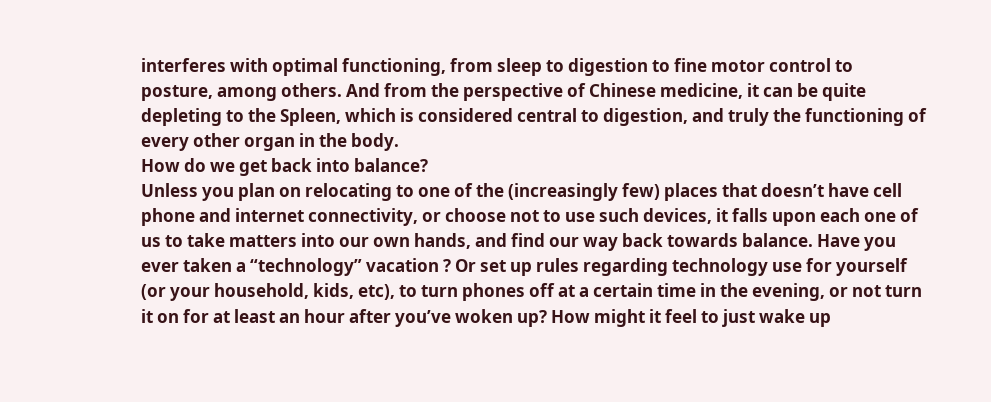interferes with optimal functioning, from sleep to digestion to fine motor control to posture, among others. And from the perspective of Chinese medicine, it can be quite depleting to the Spleen, which is considered central to digestion, and truly the functioning of every other organ in the body.
How do we get back into balance?
Unless you plan on relocating to one of the (increasingly few) places that doesn’t have cell phone and internet connectivity, or choose not to use such devices, it falls upon each one of us to take matters into our own hands, and find our way back towards balance. Have you ever taken a “technology” vacation ? Or set up rules regarding technology use for yourself (or your household, kids, etc), to turn phones off at a certain time in the evening, or not turn it on for at least an hour after you’ve woken up? How might it feel to just wake up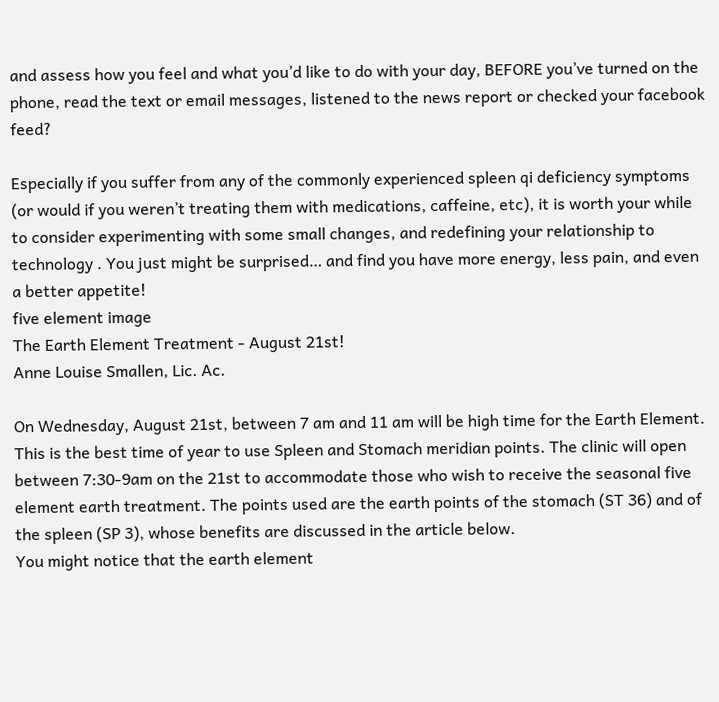and assess how you feel and what you’d like to do with your day, BEFORE you’ve turned on the phone, read the text or email messages, listened to the news report or checked your facebook feed?

Especially if you suffer from any of the commonly experienced spleen qi deficiency symptoms (or would if you weren’t treating them with medications, caffeine, etc), it is worth your while to consider experimenting with some small changes, and redefining your relationship to technology . You just might be surprised… and find you have more energy, less pain, and even a better appetite!
five element image
The Earth Element Treatment - August 21st!
Anne Louise Smallen, Lic. Ac.

On Wednesday, August 21st, between 7 am and 11 am will be high time for the Earth Element. This is the best time of year to use Spleen and Stomach meridian points. The clinic will open between 7:30-9am on the 21st to accommodate those who wish to receive the seasonal five element earth treatment. The points used are the earth points of the stomach (ST 36) and of the spleen (SP 3), whose benefits are discussed in the article below.
You might notice that the earth element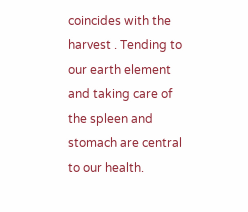coincides with the harvest . Tending to our earth element and taking care of the spleen and stomach are central to our health.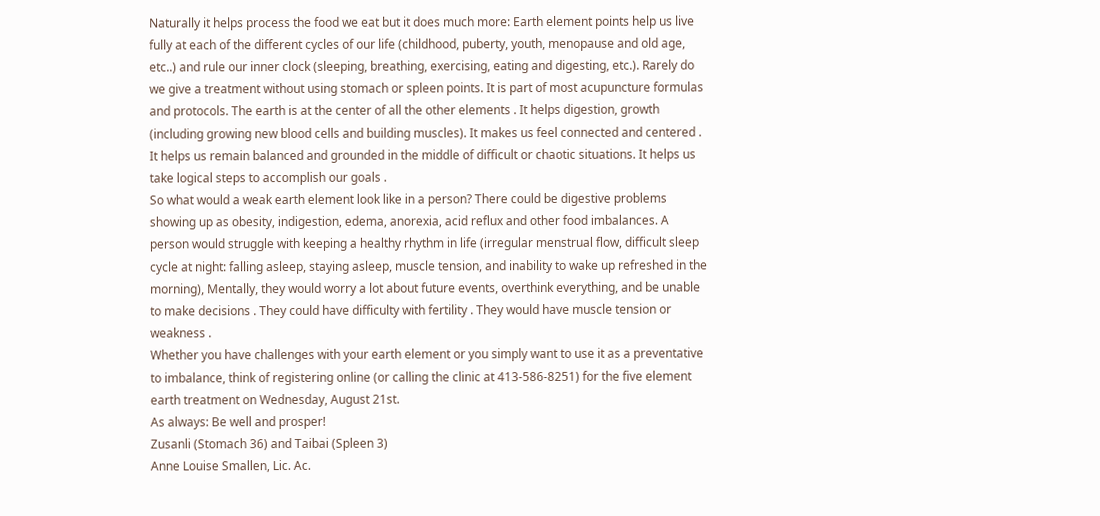Naturally it helps process the food we eat but it does much more: Earth element points help us live fully at each of the different cycles of our life (childhood, puberty, youth, menopause and old age, etc..) and rule our inner clock (sleeping, breathing, exercising, eating and digesting, etc.). Rarely do we give a treatment without using stomach or spleen points. It is part of most acupuncture formulas and protocols. The earth is at the center of all the other elements . It helps digestion, growth (including growing new blood cells and building muscles). It makes us feel connected and centered . It helps us remain balanced and grounded in the middle of difficult or chaotic situations. It helps us take logical steps to accomplish our goals .
So what would a weak earth element look like in a person? There could be digestive problems showing up as obesity, indigestion, edema, anorexia, acid reflux and other food imbalances. A person would struggle with keeping a healthy rhythm in life (irregular menstrual flow, difficult sleep cycle at night: falling asleep, staying asleep, muscle tension, and inability to wake up refreshed in the morning), Mentally, they would worry a lot about future events, overthink everything, and be unable to make decisions . They could have difficulty with fertility . They would have muscle tension or weakness .
Whether you have challenges with your earth element or you simply want to use it as a preventative to imbalance, think of registering online (or calling the clinic at 413-586-8251) for the five element earth treatment on Wednesday, August 21st.
As always: Be well and prosper!
Zusanli (Stomach 36) and Taibai (Spleen 3)
Anne Louise Smallen, Lic. Ac.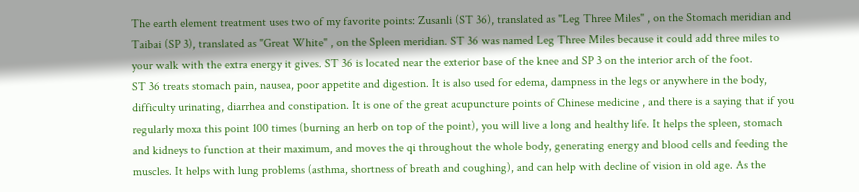The earth element treatment uses two of my favorite points: Zusanli (ST 36), translated as "Leg Three Miles" , on the Stomach meridian and Taibai (SP 3), translated as "Great White" , on the Spleen meridian. ST 36 was named Leg Three Miles because it could add three miles to your walk with the extra energy it gives. ST 36 is located near the exterior base of the knee and SP 3 on the interior arch of the foot.
ST 36 treats stomach pain, nausea, poor appetite and digestion. It is also used for edema, dampness in the legs or anywhere in the body, difficulty urinating, diarrhea and constipation. It is one of the great acupuncture points of Chinese medicine , and there is a saying that if you regularly moxa this point 100 times (burning an herb on top of the point), you will live a long and healthy life. It helps the spleen, stomach and kidneys to function at their maximum, and moves the qi throughout the whole body, generating energy and blood cells and feeding the muscles. It helps with lung problems (asthma, shortness of breath and coughing), and can help with decline of vision in old age. As the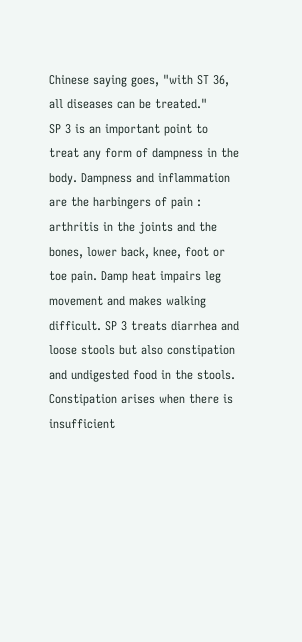Chinese saying goes, "with ST 36, all diseases can be treated."
SP 3 is an important point to treat any form of dampness in the body. Dampness and inflammation are the harbingers of pain : arthritis in the joints and the bones, lower back, knee, foot or toe pain. Damp heat impairs leg movement and makes walking difficult. SP 3 treats diarrhea and loose stools but also constipation and undigested food in the stools. Constipation arises when there is insufficient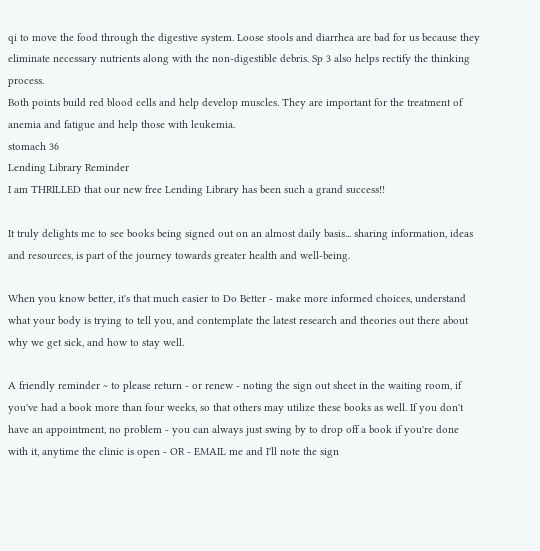qi to move the food through the digestive system. Loose stools and diarrhea are bad for us because they eliminate necessary nutrients along with the non-digestible debris. Sp 3 also helps rectify the thinking process.
Both points build red blood cells and help develop muscles. They are important for the treatment of anemia and fatigue and help those with leukemia.
stomach 36
Lending Library Reminder
I am THRILLED that our new free Lending Library has been such a grand success!!

It truly delights me to see books being signed out on an almost daily basis... sharing information, ideas and resources, is part of the journey towards greater health and well-being.

When you know better, it's that much easier to Do Better - make more informed choices, understand what your body is trying to tell you, and contemplate the latest research and theories out there about why we get sick, and how to stay well.

A friendly reminder ~ to please return - or renew - noting the sign out sheet in the waiting room, if you've had a book more than four weeks, so that others may utilize these books as well. If you don't have an appointment, no problem - you can always just swing by to drop off a book if you're done with it, anytime the clinic is open - OR - EMAIL me and I'll note the sign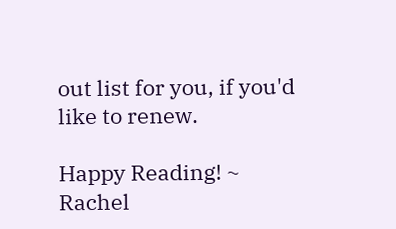out list for you, if you'd like to renew.

Happy Reading! ~ Rachel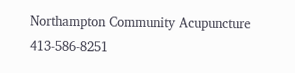Northampton Community Acupuncture 413-586-8251